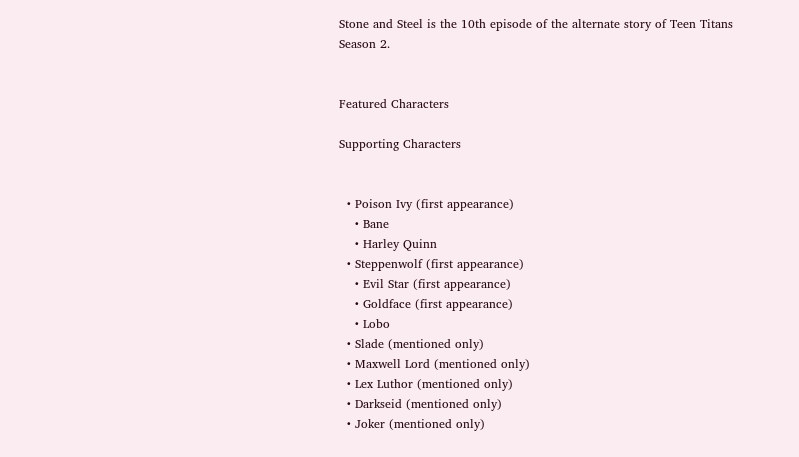Stone and Steel is the 10th episode of the alternate story of Teen Titans Season 2.


Featured Characters

Supporting Characters


  • Poison Ivy (first appearance)
    • Bane
    • Harley Quinn
  • Steppenwolf (first appearance)
    • Evil Star (first appearance)
    • Goldface (first appearance)
    • Lobo
  • Slade (mentioned only)
  • Maxwell Lord (mentioned only)
  • Lex Luthor (mentioned only)
  • Darkseid (mentioned only)
  • Joker (mentioned only)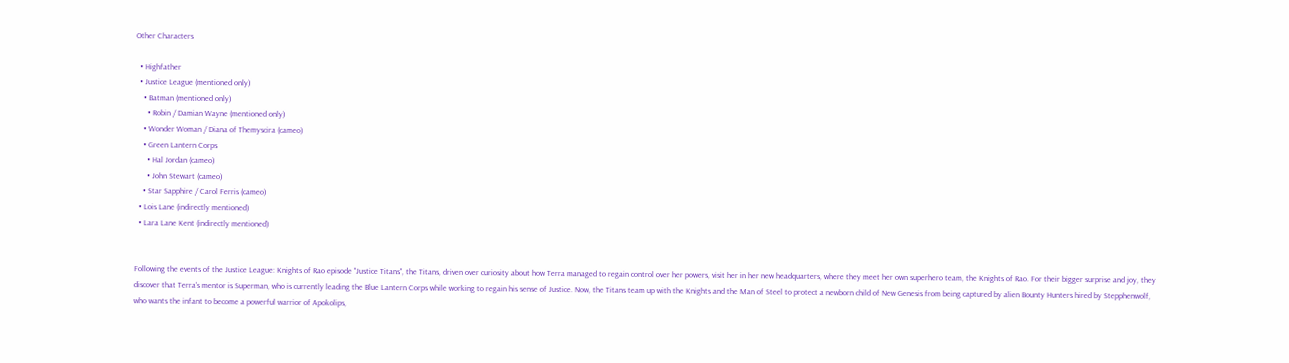Other Characters

  • Highfather
  • Justice League (mentioned only)
    • Batman (mentioned only)
      • Robin / Damian Wayne (mentioned only)
    • Wonder Woman / Diana of Themyscira (cameo)
    • Green Lantern Corps
      • Hal Jordan (cameo)
      • John Stewart (cameo)
    • Star Sapphire / Carol Ferris (cameo)
  • Lois Lane (indirectly mentioned)
  • Lara Lane Kent (indirectly mentioned)


Following the events of the Justice League: Knights of Rao episode "Justice Titans", the Titans, driven over curiosity about how Terra managed to regain control over her powers, visit her in her new headquarters, where they meet her own superhero team, the Knights of Rao. For their bigger surprise and joy, they discover that Terra's mentor is Superman, who is currently leading the Blue Lantern Corps while working to regain his sense of Justice. Now, the Titans team up with the Knights and the Man of Steel to protect a newborn child of New Genesis from being captured by alien Bounty Hunters hired by Stepphenwolf, who wants the infant to become a powerful warrior of Apokolips,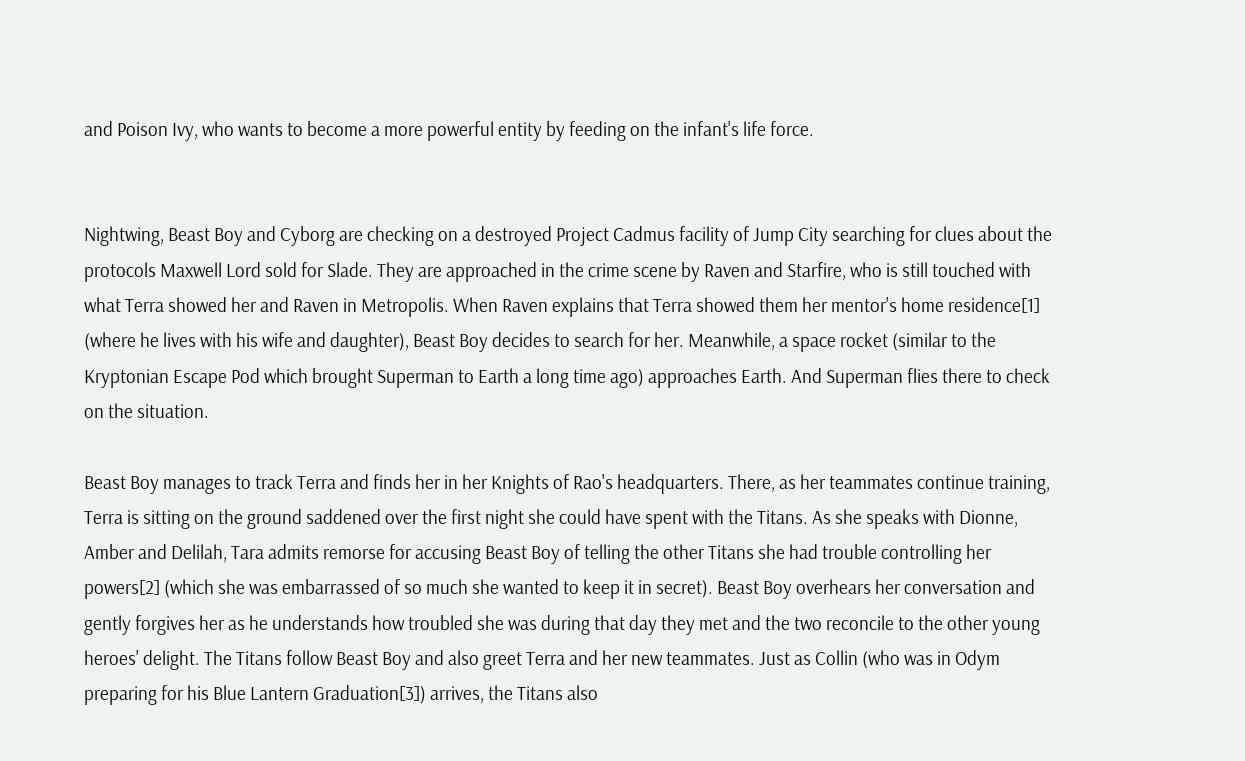and Poison Ivy, who wants to become a more powerful entity by feeding on the infant's life force.


Nightwing, Beast Boy and Cyborg are checking on a destroyed Project Cadmus facility of Jump City searching for clues about the protocols Maxwell Lord sold for Slade. They are approached in the crime scene by Raven and Starfire, who is still touched with what Terra showed her and Raven in Metropolis. When Raven explains that Terra showed them her mentor's home residence[1] (where he lives with his wife and daughter), Beast Boy decides to search for her. Meanwhile, a space rocket (similar to the Kryptonian Escape Pod which brought Superman to Earth a long time ago) approaches Earth. And Superman flies there to check on the situation.

Beast Boy manages to track Terra and finds her in her Knights of Rao's headquarters. There, as her teammates continue training, Terra is sitting on the ground saddened over the first night she could have spent with the Titans. As she speaks with Dionne, Amber and Delilah, Tara admits remorse for accusing Beast Boy of telling the other Titans she had trouble controlling her powers[2] (which she was embarrassed of so much she wanted to keep it in secret). Beast Boy overhears her conversation and gently forgives her as he understands how troubled she was during that day they met and the two reconcile to the other young heroes' delight. The Titans follow Beast Boy and also greet Terra and her new teammates. Just as Collin (who was in Odym preparing for his Blue Lantern Graduation[3]) arrives, the Titans also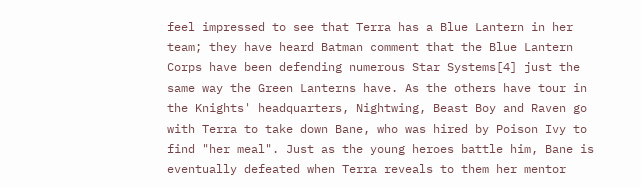feel impressed to see that Terra has a Blue Lantern in her team; they have heard Batman comment that the Blue Lantern Corps have been defending numerous Star Systems[4] just the same way the Green Lanterns have. As the others have tour in the Knights' headquarters, Nightwing, Beast Boy and Raven go with Terra to take down Bane, who was hired by Poison Ivy to find "her meal". Just as the young heroes battle him, Bane is eventually defeated when Terra reveals to them her mentor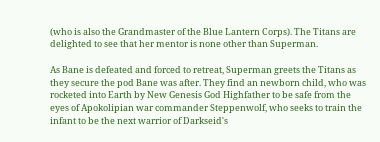(who is also the Grandmaster of the Blue Lantern Corps). The Titans are delighted to see that her mentor is none other than Superman.

As Bane is defeated and forced to retreat, Superman greets the Titans as they secure the pod Bane was after. They find an newborn child, who was rocketed into Earth by New Genesis God Highfather to be safe from the eyes of Apokolipian war commander Steppenwolf, who seeks to train the infant to be the next warrior of Darkseid's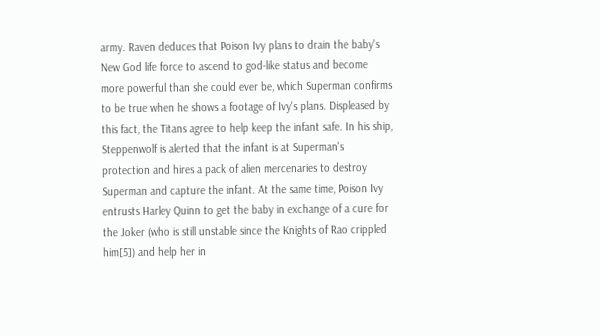army. Raven deduces that Poison Ivy plans to drain the baby's New God life force to ascend to god-like status and become more powerful than she could ever be, which Superman confirms to be true when he shows a footage of Ivy's plans. Displeased by this fact, the Titans agree to help keep the infant safe. In his ship, Steppenwolf is alerted that the infant is at Superman's protection and hires a pack of alien mercenaries to destroy Superman and capture the infant. At the same time, Poison Ivy entrusts Harley Quinn to get the baby in exchange of a cure for the Joker (who is still unstable since the Knights of Rao crippled him[5]) and help her in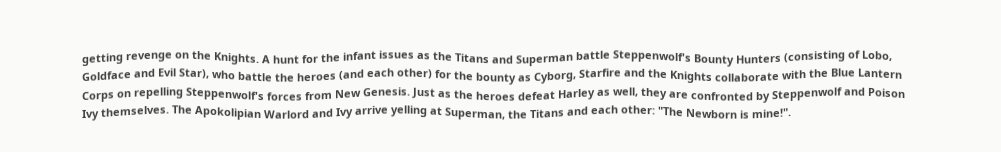getting revenge on the Knights. A hunt for the infant issues as the Titans and Superman battle Steppenwolf's Bounty Hunters (consisting of Lobo, Goldface and Evil Star), who battle the heroes (and each other) for the bounty as Cyborg, Starfire and the Knights collaborate with the Blue Lantern Corps on repelling Steppenwolf's forces from New Genesis. Just as the heroes defeat Harley as well, they are confronted by Steppenwolf and Poison Ivy themselves. The Apokolipian Warlord and Ivy arrive yelling at Superman, the Titans and each other: "The Newborn is mine!".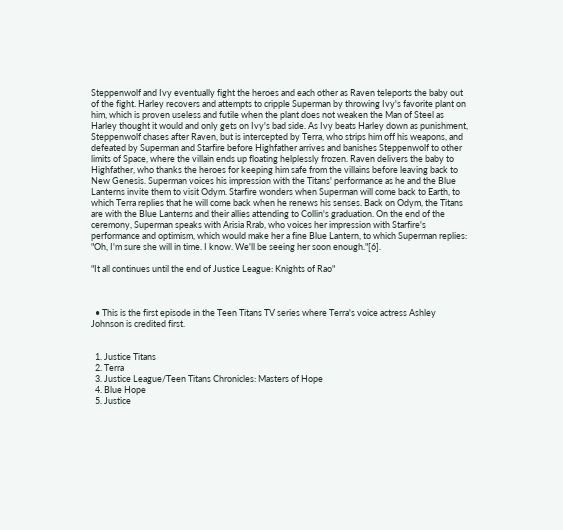Steppenwolf and Ivy eventually fight the heroes and each other as Raven teleports the baby out of the fight. Harley recovers and attempts to cripple Superman by throwing Ivy's favorite plant on him, which is proven useless and futile when the plant does not weaken the Man of Steel as Harley thought it would and only gets on Ivy's bad side. As Ivy beats Harley down as punishment, Steppenwolf chases after Raven, but is intercepted by Terra, who strips him off his weapons, and defeated by Superman and Starfire before Highfather arrives and banishes Steppenwolf to other limits of Space, where the villain ends up floating helplessly frozen. Raven delivers the baby to Highfather, who thanks the heroes for keeping him safe from the villains before leaving back to New Genesis. Superman voices his impression with the Titans' performance as he and the Blue Lanterns invite them to visit Odym. Starfire wonders when Superman will come back to Earth, to which Terra replies that he will come back when he renews his senses. Back on Odym, the Titans are with the Blue Lanterns and their allies attending to Collin's graduation. On the end of the ceremony, Superman speaks with Arisia Rrab, who voices her impression with Starfire's performance and optimism, which would make her a fine Blue Lantern, to which Superman replies: "Oh, I'm sure she will in time. I know. We'll be seeing her soon enough."[6].

"It all continues until the end of Justice League: Knights of Rao"



  • This is the first episode in the Teen Titans TV series where Terra's voice actress Ashley Johnson is credited first.


  1. Justice Titans
  2. Terra
  3. Justice League/Teen Titans Chronicles: Masters of Hope
  4. Blue Hope
  5. Justice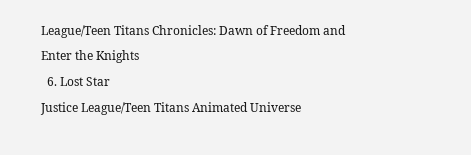League/Teen Titans Chronicles: Dawn of Freedom and Enter the Knights
  6. Lost Star
Justice League/Teen Titans Animated Universe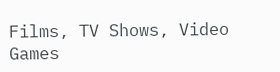Films, TV Shows, Video Games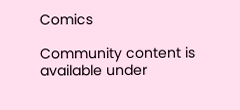Comics

Community content is available under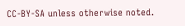CC-BY-SA unless otherwise noted.